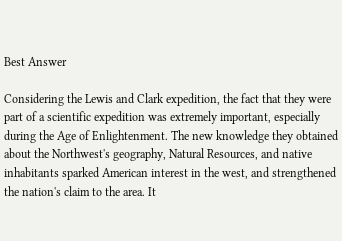Best Answer

Considering the Lewis and Clark expedition, the fact that they were part of a scientific expedition was extremely important, especially during the Age of Enlightenment. The new knowledge they obtained about the Northwest's geography, Natural Resources, and native inhabitants sparked American interest in the west, and strengthened the nation's claim to the area. It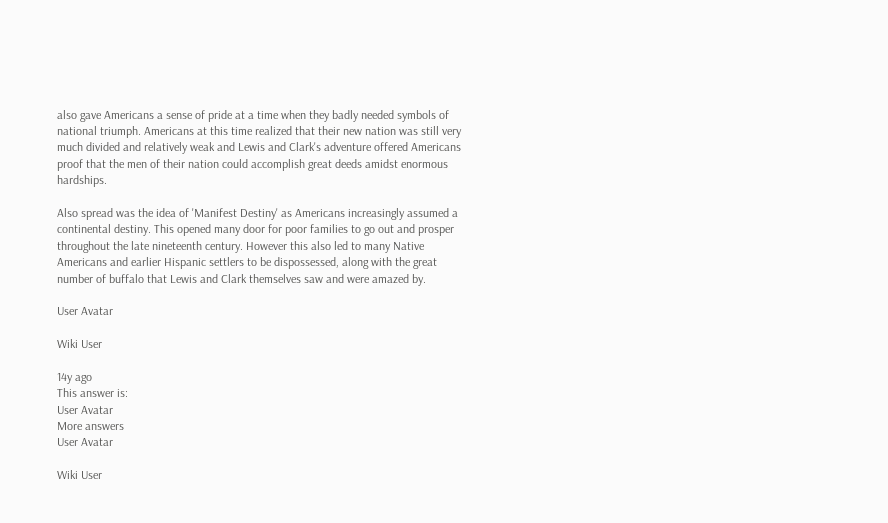also gave Americans a sense of pride at a time when they badly needed symbols of national triumph. Americans at this time realized that their new nation was still very much divided and relatively weak and Lewis and Clark's adventure offered Americans proof that the men of their nation could accomplish great deeds amidst enormous hardships.

Also spread was the idea of 'Manifest Destiny' as Americans increasingly assumed a continental destiny. This opened many door for poor families to go out and prosper throughout the late nineteenth century. However this also led to many Native Americans and earlier Hispanic settlers to be dispossessed, along with the great number of buffalo that Lewis and Clark themselves saw and were amazed by.

User Avatar

Wiki User

14y ago
This answer is:
User Avatar
More answers
User Avatar

Wiki User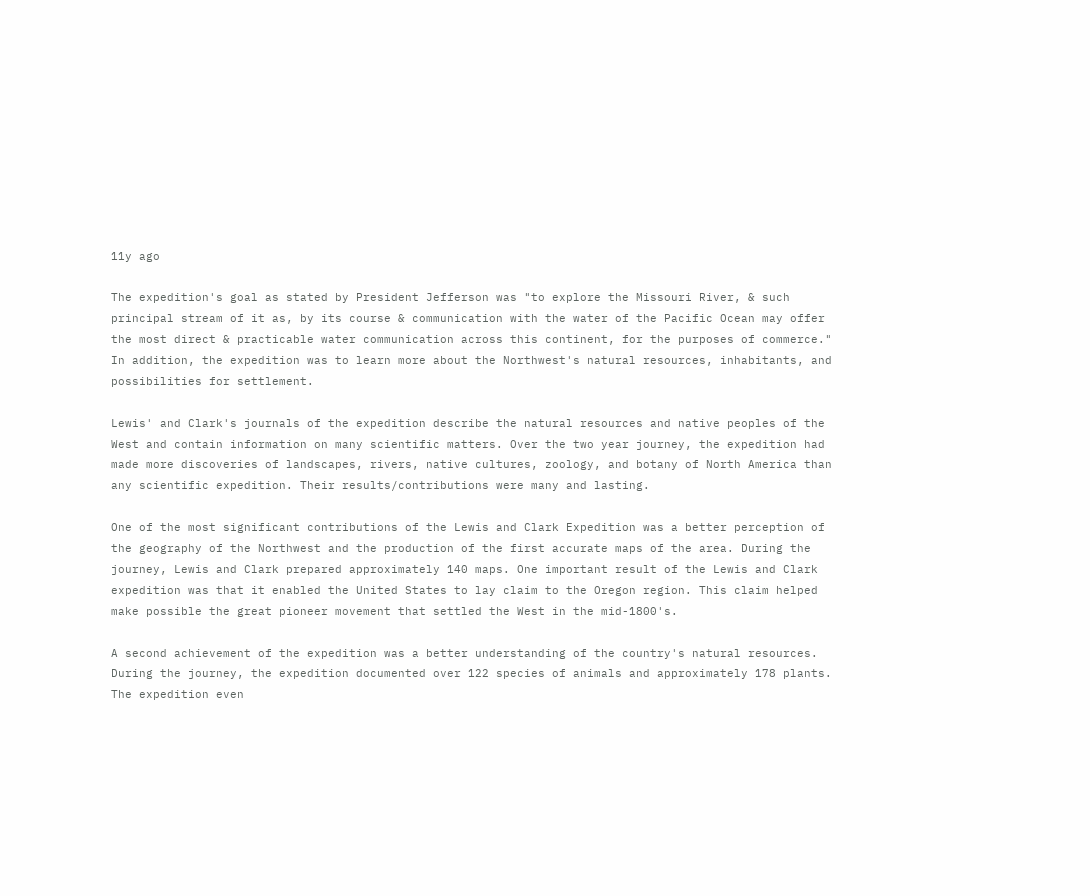11y ago

The expedition's goal as stated by President Jefferson was "to explore the Missouri River, & such principal stream of it as, by its course & communication with the water of the Pacific Ocean may offer the most direct & practicable water communication across this continent, for the purposes of commerce." In addition, the expedition was to learn more about the Northwest's natural resources, inhabitants, and possibilities for settlement.

Lewis' and Clark's journals of the expedition describe the natural resources and native peoples of the West and contain information on many scientific matters. Over the two year journey, the expedition had made more discoveries of landscapes, rivers, native cultures, zoology, and botany of North America than any scientific expedition. Their results/contributions were many and lasting.

One of the most significant contributions of the Lewis and Clark Expedition was a better perception of the geography of the Northwest and the production of the first accurate maps of the area. During the journey, Lewis and Clark prepared approximately 140 maps. One important result of the Lewis and Clark expedition was that it enabled the United States to lay claim to the Oregon region. This claim helped make possible the great pioneer movement that settled the West in the mid-1800's.

A second achievement of the expedition was a better understanding of the country's natural resources. During the journey, the expedition documented over 122 species of animals and approximately 178 plants. The expedition even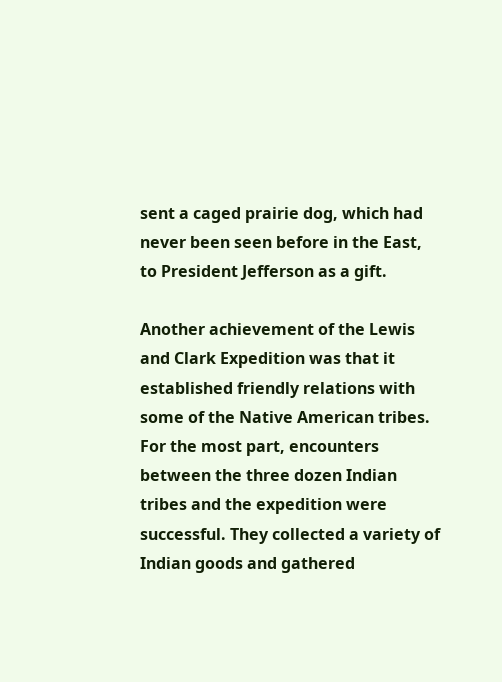sent a caged prairie dog, which had never been seen before in the East, to President Jefferson as a gift.

Another achievement of the Lewis and Clark Expedition was that it established friendly relations with some of the Native American tribes. For the most part, encounters between the three dozen Indian tribes and the expedition were successful. They collected a variety of Indian goods and gathered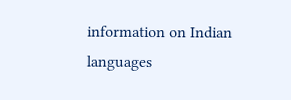information on Indian languages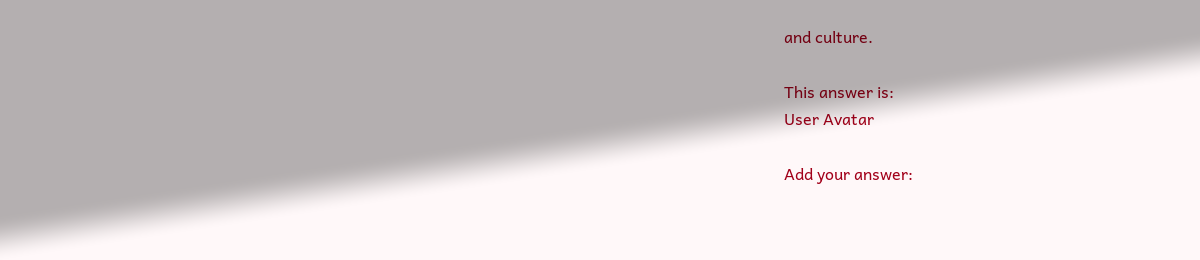and culture.

This answer is:
User Avatar

Add your answer: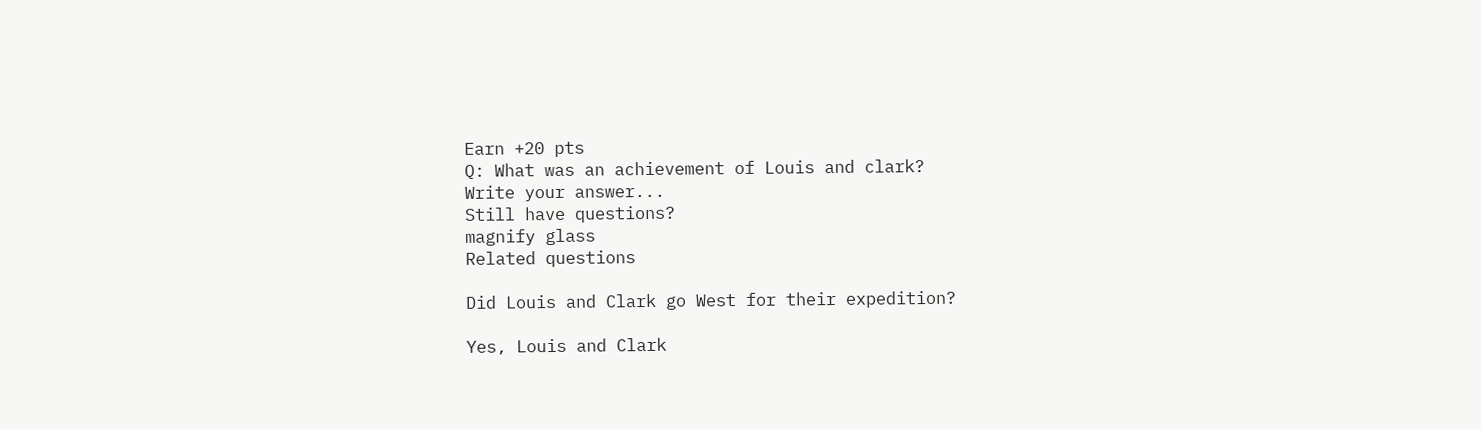Earn +20 pts
Q: What was an achievement of Louis and clark?
Write your answer...
Still have questions?
magnify glass
Related questions

Did Louis and Clark go West for their expedition?

Yes, Louis and Clark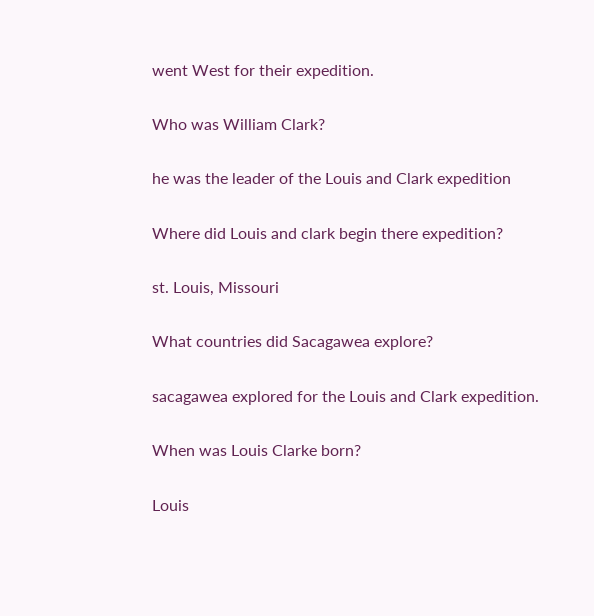went West for their expedition.

Who was William Clark?

he was the leader of the Louis and Clark expedition

Where did Louis and clark begin there expedition?

st. Louis, Missouri

What countries did Sacagawea explore?

sacagawea explored for the Louis and Clark expedition.

When was Louis Clarke born?

Louis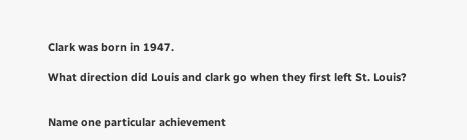Clark was born in 1947.

What direction did Louis and clark go when they first left St. Louis?


Name one particular achievement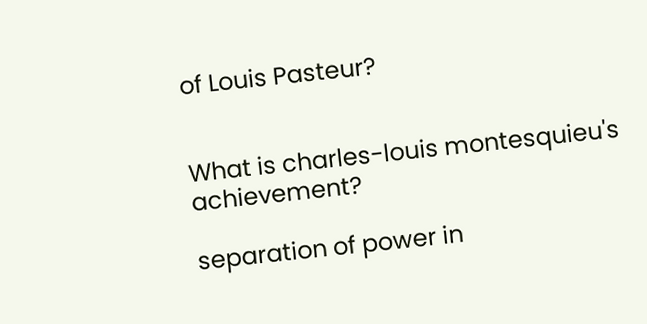of Louis Pasteur?


What is charles-louis montesquieu's achievement?

separation of power in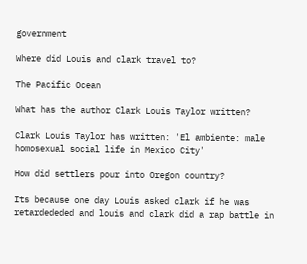government

Where did Louis and clark travel to?

The Pacific Ocean

What has the author Clark Louis Taylor written?

Clark Louis Taylor has written: 'El ambiente: male homosexual social life in Mexico City'

How did settlers pour into Oregon country?

Its because one day Louis asked clark if he was retardededed and louis and clark did a rap battle in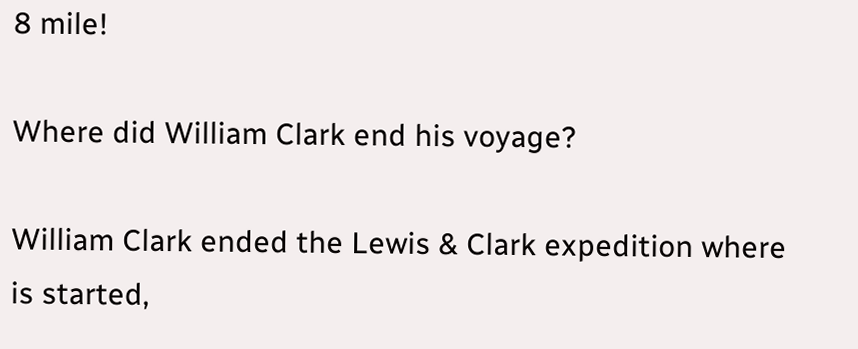8 mile!

Where did William Clark end his voyage?

William Clark ended the Lewis & Clark expedition where is started,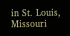in St. Louis, Missouri